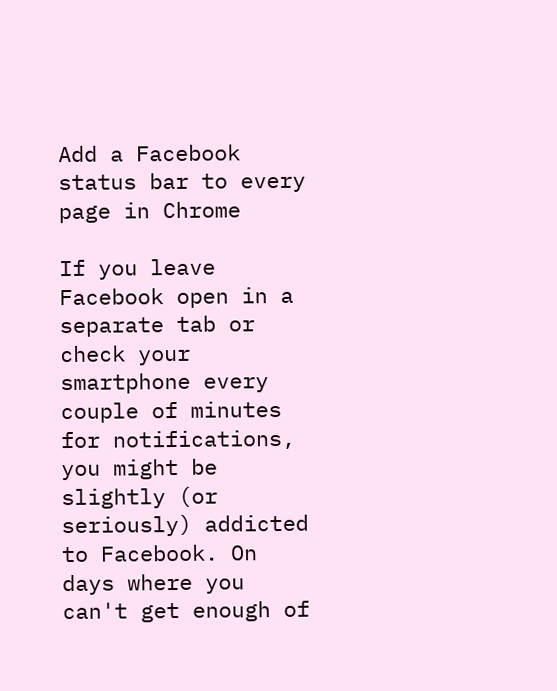Add a Facebook status bar to every page in Chrome

If you leave Facebook open in a separate tab or check your smartphone every couple of minutes for notifications, you might be slightly (or seriously) addicted to Facebook. On days where you can't get enough of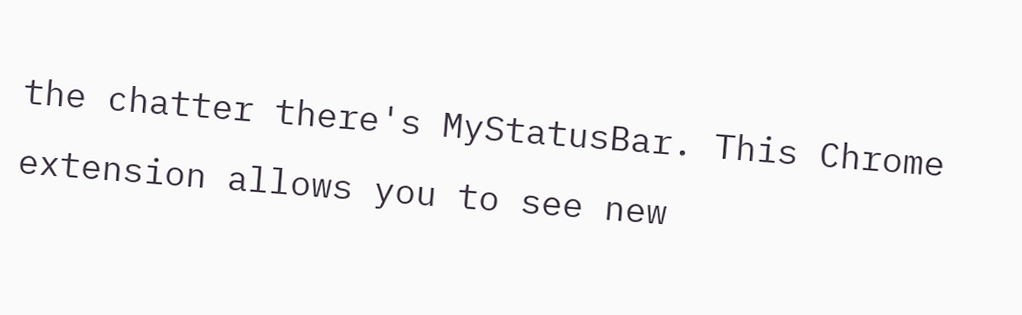the chatter there's MyStatusBar. This Chrome extension allows you to see new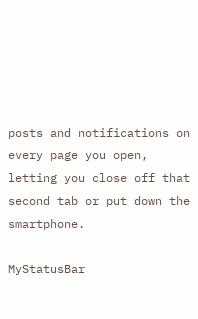posts and notifications on every page you open, letting you close off that second tab or put down the smartphone.

MyStatusBar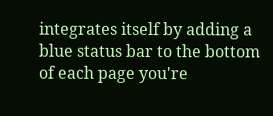integrates itself by adding a blue status bar to the bottom of each page you're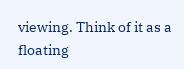viewing. Think of it as a floating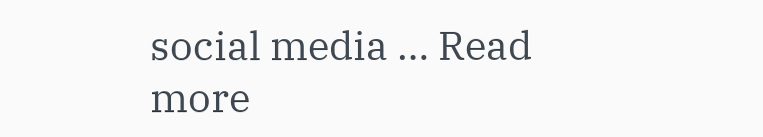social media … Read more